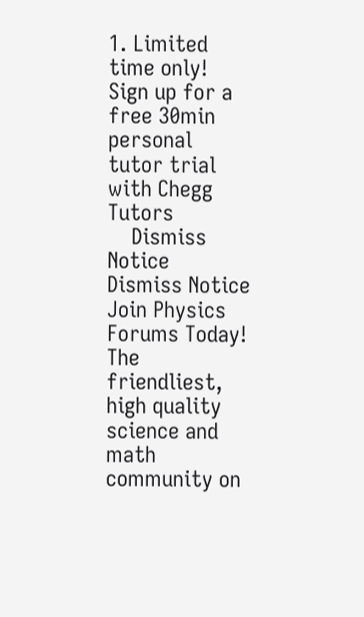1. Limited time only! Sign up for a free 30min personal tutor trial with Chegg Tutors
    Dismiss Notice
Dismiss Notice
Join Physics Forums Today!
The friendliest, high quality science and math community on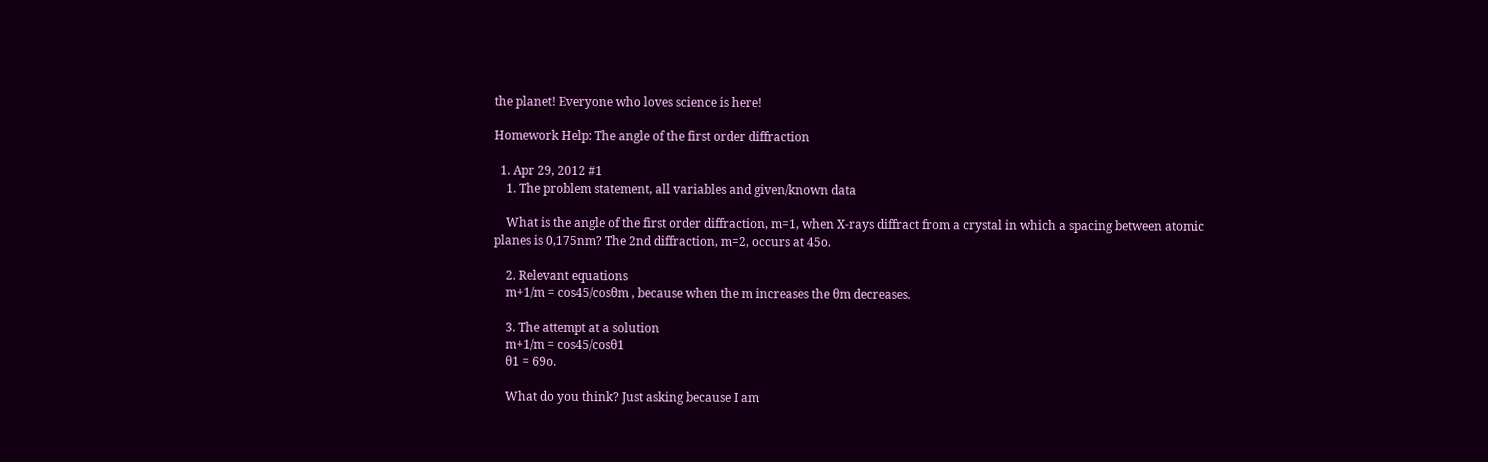the planet! Everyone who loves science is here!

Homework Help: The angle of the first order diffraction

  1. Apr 29, 2012 #1
    1. The problem statement, all variables and given/known data

    What is the angle of the first order diffraction, m=1, when X-rays diffract from a crystal in which a spacing between atomic planes is 0,175nm? The 2nd diffraction, m=2, occurs at 45o.

    2. Relevant equations
    m+1/m = cos45/cosθm , because when the m increases the θm decreases.

    3. The attempt at a solution
    m+1/m = cos45/cosθ1
    θ1 = 69o.

    What do you think? Just asking because I am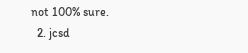not 100% sure.
  2. jcsd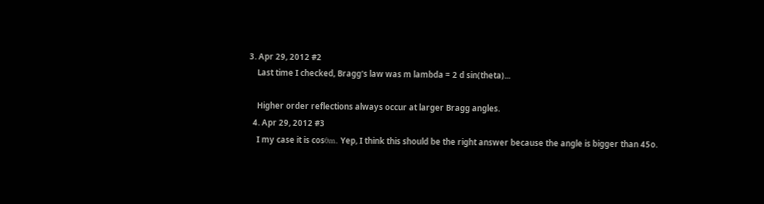3. Apr 29, 2012 #2
    Last time I checked, Bragg's law was m lambda = 2 d sin(theta)...

    Higher order reflections always occur at larger Bragg angles.
  4. Apr 29, 2012 #3
    I my case it is cosθm. Yep, I think this should be the right answer because the angle is bigger than 45o.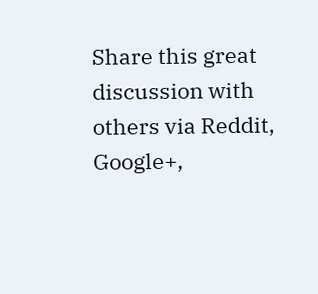Share this great discussion with others via Reddit, Google+,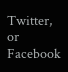Twitter, or Facebook